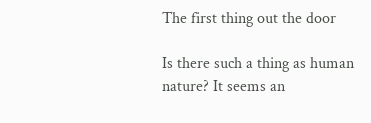The first thing out the door

Is there such a thing as human nature? It seems an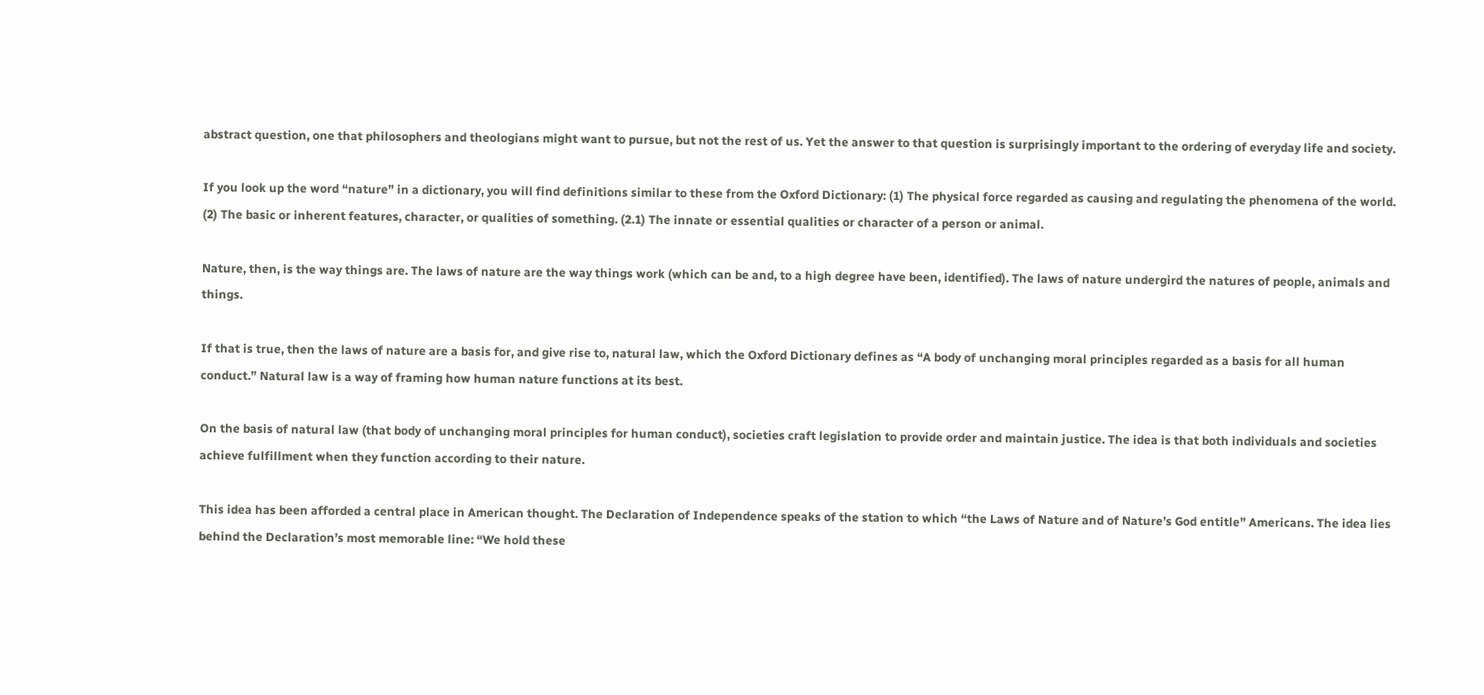abstract question, one that philosophers and theologians might want to pursue, but not the rest of us. Yet the answer to that question is surprisingly important to the ordering of everyday life and society.

If you look up the word “nature” in a dictionary, you will find definitions similar to these from the Oxford Dictionary: (1) The physical force regarded as causing and regulating the phenomena of the world. (2) The basic or inherent features, character, or qualities of something. (2.1) The innate or essential qualities or character of a person or animal.

Nature, then, is the way things are. The laws of nature are the way things work (which can be and, to a high degree have been, identified). The laws of nature undergird the natures of people, animals and things.

If that is true, then the laws of nature are a basis for, and give rise to, natural law, which the Oxford Dictionary defines as “A body of unchanging moral principles regarded as a basis for all human conduct.” Natural law is a way of framing how human nature functions at its best.

On the basis of natural law (that body of unchanging moral principles for human conduct), societies craft legislation to provide order and maintain justice. The idea is that both individuals and societies achieve fulfillment when they function according to their nature.

This idea has been afforded a central place in American thought. The Declaration of Independence speaks of the station to which “the Laws of Nature and of Nature’s God entitle” Americans. The idea lies behind the Declaration’s most memorable line: “We hold these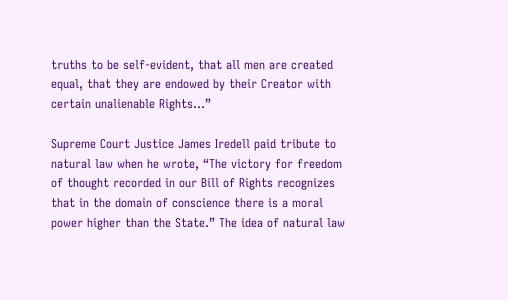truths to be self-evident, that all men are created equal, that they are endowed by their Creator with certain unalienable Rights…”

Supreme Court Justice James Iredell paid tribute to natural law when he wrote, “The victory for freedom of thought recorded in our Bill of Rights recognizes that in the domain of conscience there is a moral power higher than the State.” The idea of natural law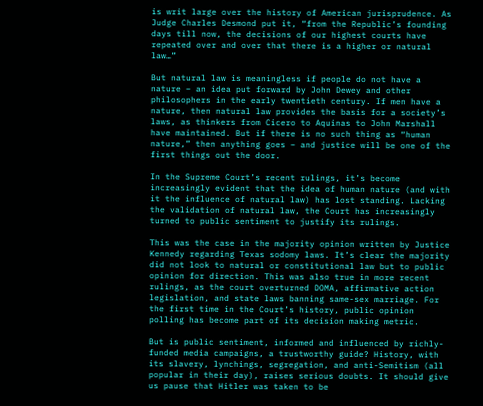is writ large over the history of American jurisprudence. As Judge Charles Desmond put it, “from the Republic’s founding days till now, the decisions of our highest courts have repeated over and over that there is a higher or natural law…”

But natural law is meaningless if people do not have a nature – an idea put forward by John Dewey and other philosophers in the early twentieth century. If men have a nature, then natural law provides the basis for a society’s laws, as thinkers from Cicero to Aquinas to John Marshall have maintained. But if there is no such thing as “human nature,” then anything goes – and justice will be one of the first things out the door.

In the Supreme Court’s recent rulings, it’s become increasingly evident that the idea of human nature (and with it the influence of natural law) has lost standing. Lacking the validation of natural law, the Court has increasingly turned to public sentiment to justify its rulings.

This was the case in the majority opinion written by Justice Kennedy regarding Texas sodomy laws. It’s clear the majority did not look to natural or constitutional law but to public opinion for direction. This was also true in more recent rulings, as the court overturned DOMA, affirmative action legislation, and state laws banning same-sex marriage. For the first time in the Court’s history, public opinion polling has become part of its decision making metric.

But is public sentiment, informed and influenced by richly-funded media campaigns, a trustworthy guide? History, with its slavery, lynchings, segregation, and anti-Semitism (all popular in their day), raises serious doubts. It should give us pause that Hitler was taken to be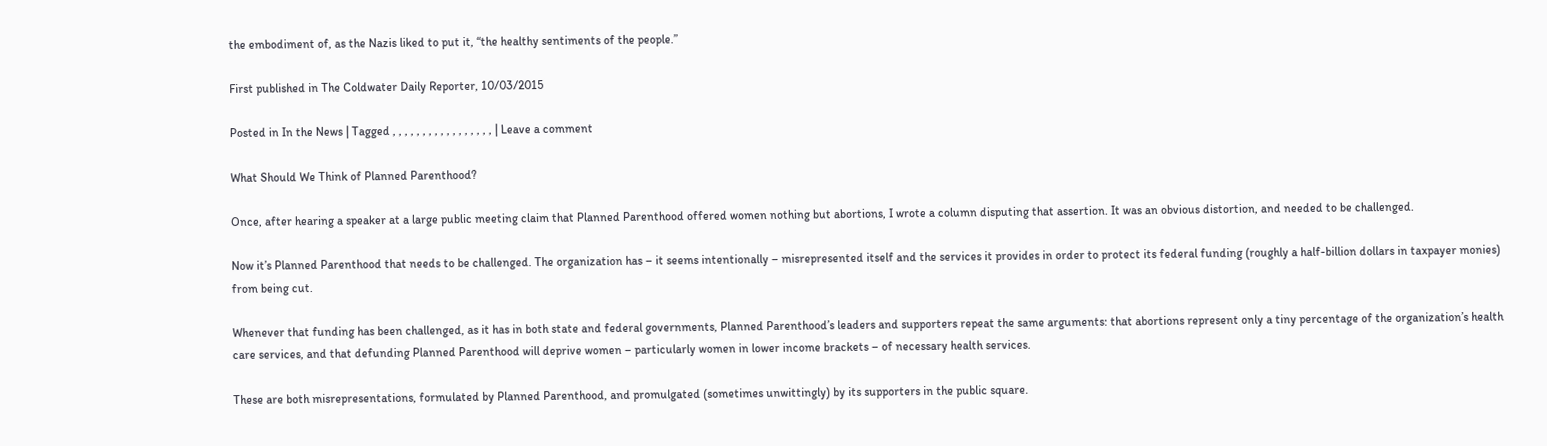the embodiment of, as the Nazis liked to put it, “the healthy sentiments of the people.”

First published in The Coldwater Daily Reporter, 10/03/2015

Posted in In the News | Tagged , , , , , , , , , , , , , , , , , | Leave a comment

What Should We Think of Planned Parenthood?

Once, after hearing a speaker at a large public meeting claim that Planned Parenthood offered women nothing but abortions, I wrote a column disputing that assertion. It was an obvious distortion, and needed to be challenged.

Now it’s Planned Parenthood that needs to be challenged. The organization has – it seems intentionally – misrepresented itself and the services it provides in order to protect its federal funding (roughly a half-billion dollars in taxpayer monies) from being cut.

Whenever that funding has been challenged, as it has in both state and federal governments, Planned Parenthood’s leaders and supporters repeat the same arguments: that abortions represent only a tiny percentage of the organization’s health care services, and that defunding Planned Parenthood will deprive women – particularly women in lower income brackets – of necessary health services.

These are both misrepresentations, formulated by Planned Parenthood, and promulgated (sometimes unwittingly) by its supporters in the public square.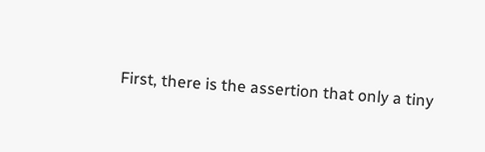First, there is the assertion that only a tiny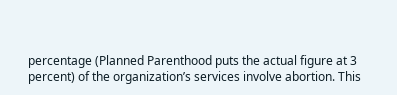percentage (Planned Parenthood puts the actual figure at 3 percent) of the organization’s services involve abortion. This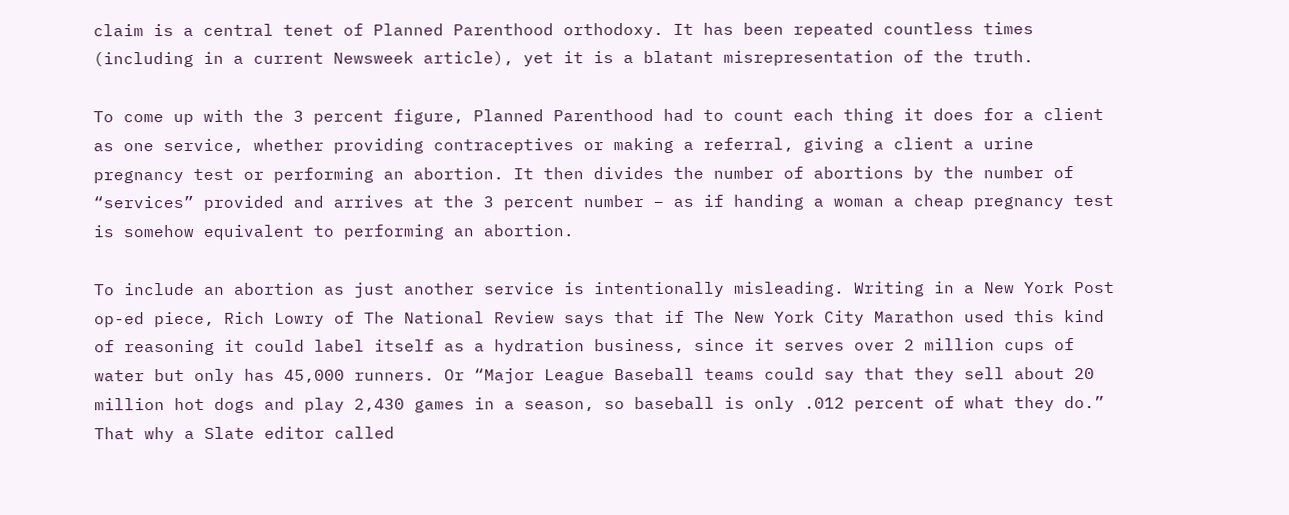claim is a central tenet of Planned Parenthood orthodoxy. It has been repeated countless times (including in a current Newsweek article), yet it is a blatant misrepresentation of the truth.

To come up with the 3 percent figure, Planned Parenthood had to count each thing it does for a client as one service, whether providing contraceptives or making a referral, giving a client a urine pregnancy test or performing an abortion. It then divides the number of abortions by the number of “services” provided and arrives at the 3 percent number – as if handing a woman a cheap pregnancy test is somehow equivalent to performing an abortion.

To include an abortion as just another service is intentionally misleading. Writing in a New York Post op-ed piece, Rich Lowry of The National Review says that if The New York City Marathon used this kind of reasoning it could label itself as a hydration business, since it serves over 2 million cups of water but only has 45,000 runners. Or “Major League Baseball teams could say that they sell about 20 million hot dogs and play 2,430 games in a season, so baseball is only .012 percent of what they do.” That why a Slate editor called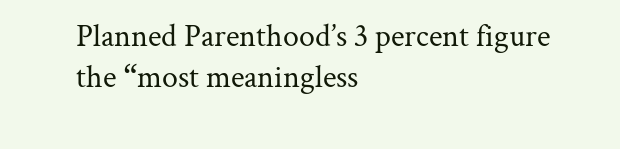Planned Parenthood’s 3 percent figure the “most meaningless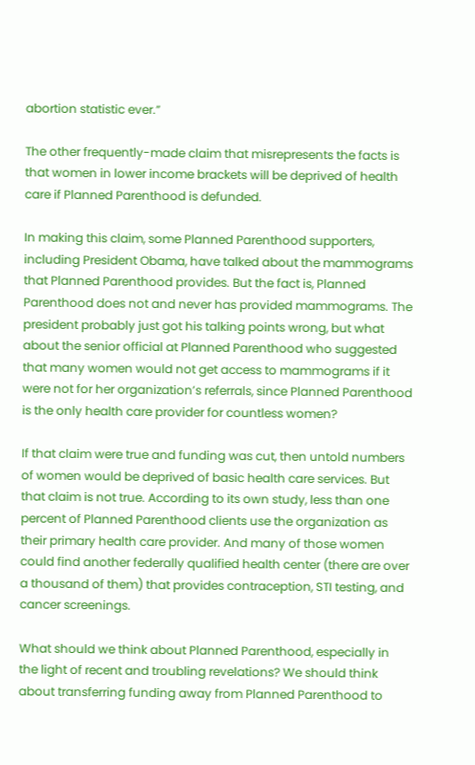abortion statistic ever.”

The other frequently-made claim that misrepresents the facts is that women in lower income brackets will be deprived of health care if Planned Parenthood is defunded.

In making this claim, some Planned Parenthood supporters, including President Obama, have talked about the mammograms that Planned Parenthood provides. But the fact is, Planned Parenthood does not and never has provided mammograms. The president probably just got his talking points wrong, but what about the senior official at Planned Parenthood who suggested that many women would not get access to mammograms if it were not for her organization’s referrals, since Planned Parenthood is the only health care provider for countless women?

If that claim were true and funding was cut, then untold numbers of women would be deprived of basic health care services. But that claim is not true. According to its own study, less than one percent of Planned Parenthood clients use the organization as their primary health care provider. And many of those women could find another federally qualified health center (there are over a thousand of them) that provides contraception, STI testing, and cancer screenings.

What should we think about Planned Parenthood, especially in the light of recent and troubling revelations? We should think about transferring funding away from Planned Parenthood to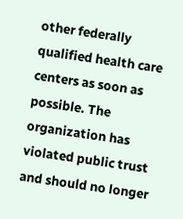other federally qualified health care centers as soon as possible. The organization has violated public trust and should no longer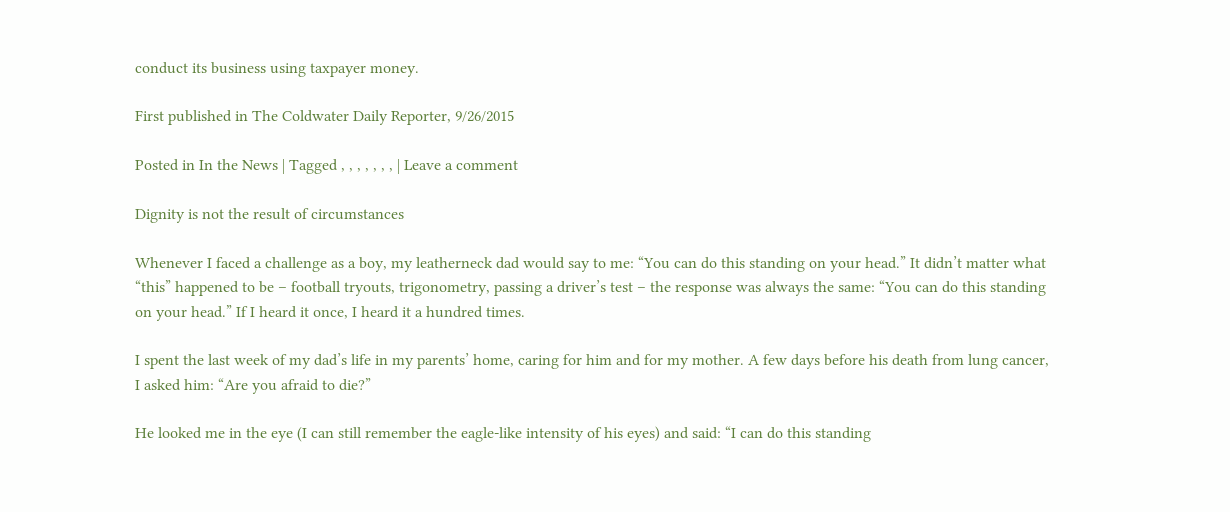conduct its business using taxpayer money.

First published in The Coldwater Daily Reporter, 9/26/2015

Posted in In the News | Tagged , , , , , , , | Leave a comment

Dignity is not the result of circumstances

Whenever I faced a challenge as a boy, my leatherneck dad would say to me: “You can do this standing on your head.” It didn’t matter what “this” happened to be – football tryouts, trigonometry, passing a driver’s test – the response was always the same: “You can do this standing on your head.” If I heard it once, I heard it a hundred times.

I spent the last week of my dad’s life in my parents’ home, caring for him and for my mother. A few days before his death from lung cancer, I asked him: “Are you afraid to die?”

He looked me in the eye (I can still remember the eagle-like intensity of his eyes) and said: “I can do this standing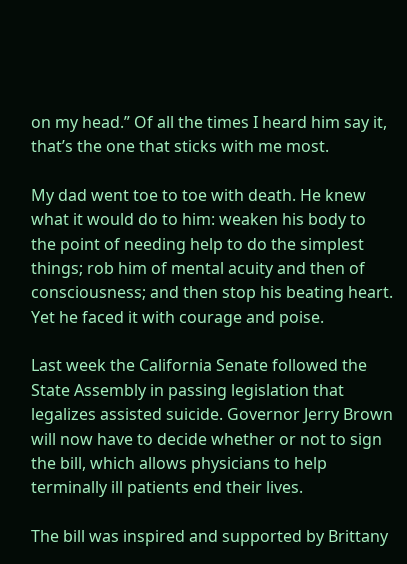on my head.” Of all the times I heard him say it, that’s the one that sticks with me most.

My dad went toe to toe with death. He knew what it would do to him: weaken his body to the point of needing help to do the simplest things; rob him of mental acuity and then of consciousness; and then stop his beating heart. Yet he faced it with courage and poise.

Last week the California Senate followed the State Assembly in passing legislation that legalizes assisted suicide. Governor Jerry Brown will now have to decide whether or not to sign the bill, which allows physicians to help terminally ill patients end their lives.

The bill was inspired and supported by Brittany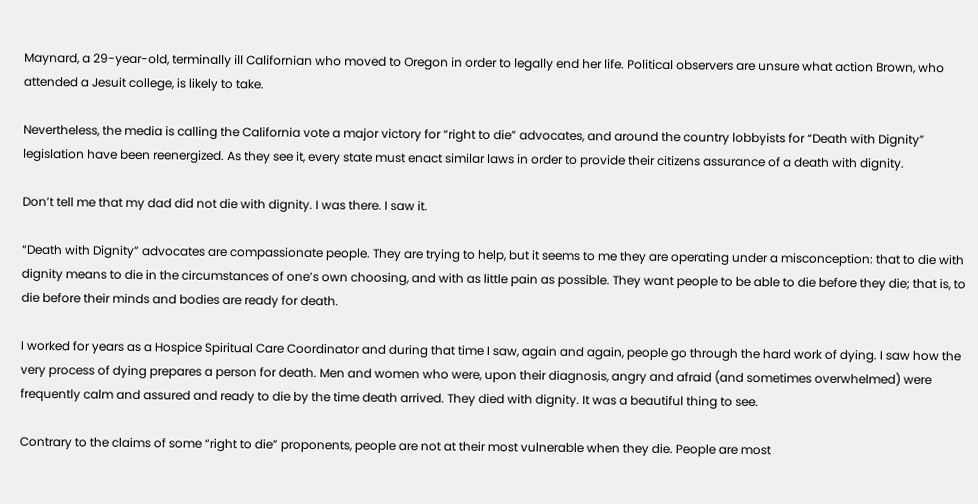Maynard, a 29-year-old, terminally ill Californian who moved to Oregon in order to legally end her life. Political observers are unsure what action Brown, who attended a Jesuit college, is likely to take.

Nevertheless, the media is calling the California vote a major victory for “right to die” advocates, and around the country lobbyists for “Death with Dignity” legislation have been reenergized. As they see it, every state must enact similar laws in order to provide their citizens assurance of a death with dignity.

Don’t tell me that my dad did not die with dignity. I was there. I saw it.

“Death with Dignity” advocates are compassionate people. They are trying to help, but it seems to me they are operating under a misconception: that to die with dignity means to die in the circumstances of one’s own choosing, and with as little pain as possible. They want people to be able to die before they die; that is, to die before their minds and bodies are ready for death.

I worked for years as a Hospice Spiritual Care Coordinator and during that time I saw, again and again, people go through the hard work of dying. I saw how the very process of dying prepares a person for death. Men and women who were, upon their diagnosis, angry and afraid (and sometimes overwhelmed) were frequently calm and assured and ready to die by the time death arrived. They died with dignity. It was a beautiful thing to see.

Contrary to the claims of some “right to die” proponents, people are not at their most vulnerable when they die. People are most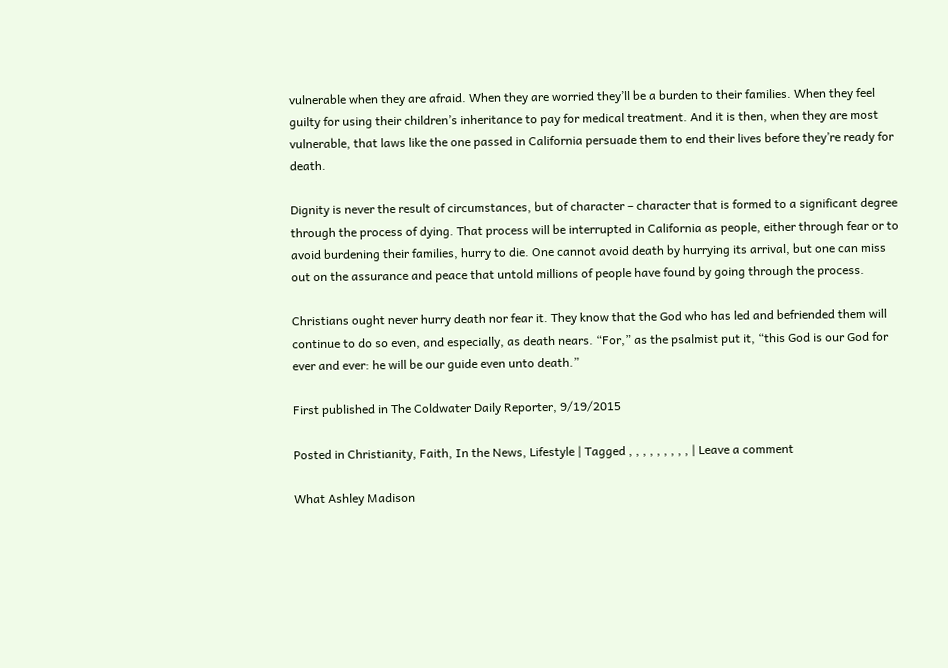vulnerable when they are afraid. When they are worried they’ll be a burden to their families. When they feel guilty for using their children’s inheritance to pay for medical treatment. And it is then, when they are most vulnerable, that laws like the one passed in California persuade them to end their lives before they’re ready for death.

Dignity is never the result of circumstances, but of character – character that is formed to a significant degree through the process of dying. That process will be interrupted in California as people, either through fear or to avoid burdening their families, hurry to die. One cannot avoid death by hurrying its arrival, but one can miss out on the assurance and peace that untold millions of people have found by going through the process.

Christians ought never hurry death nor fear it. They know that the God who has led and befriended them will continue to do so even, and especially, as death nears. “For,” as the psalmist put it, “this God is our God for ever and ever: he will be our guide even unto death.”

First published in The Coldwater Daily Reporter, 9/19/2015

Posted in Christianity, Faith, In the News, Lifestyle | Tagged , , , , , , , , , | Leave a comment

What Ashley Madison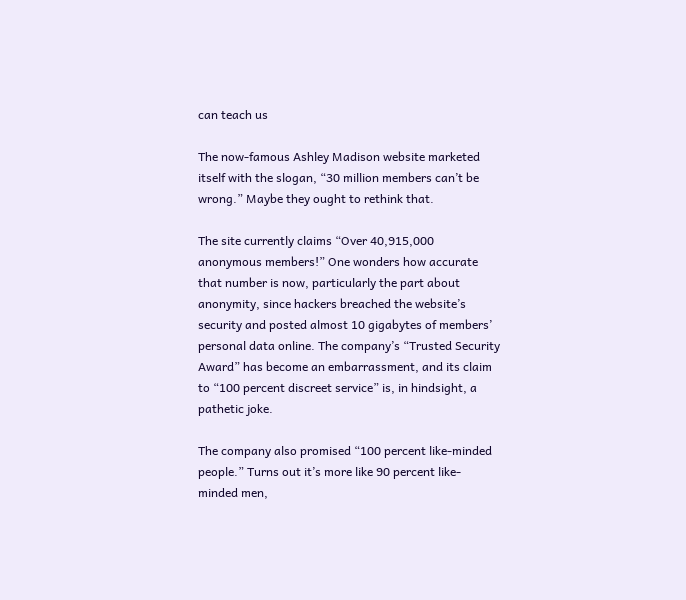can teach us

The now-famous Ashley Madison website marketed itself with the slogan, “30 million members can’t be wrong.” Maybe they ought to rethink that.

The site currently claims “Over 40,915,000 anonymous members!” One wonders how accurate that number is now, particularly the part about anonymity, since hackers breached the website’s security and posted almost 10 gigabytes of members’ personal data online. The company’s “Trusted Security Award” has become an embarrassment, and its claim to “100 percent discreet service” is, in hindsight, a pathetic joke.

The company also promised “100 percent like-minded people.” Turns out it’s more like 90 percent like-minded men,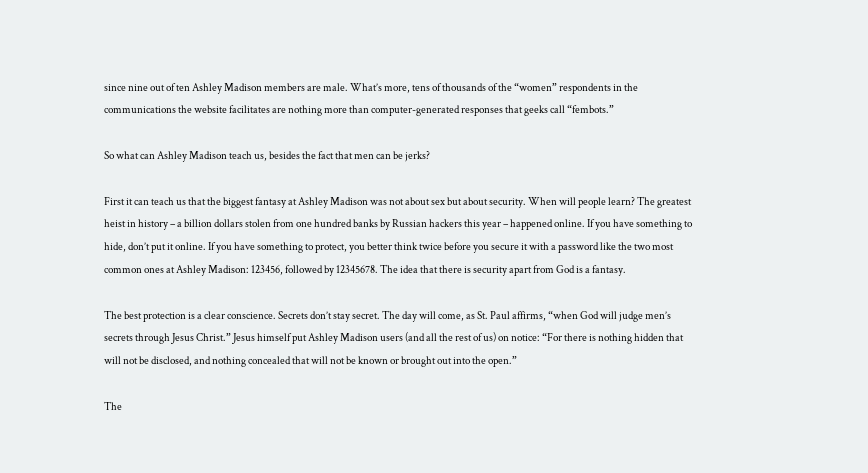since nine out of ten Ashley Madison members are male. What’s more, tens of thousands of the “women” respondents in the communications the website facilitates are nothing more than computer-generated responses that geeks call “fembots.”

So what can Ashley Madison teach us, besides the fact that men can be jerks?

First it can teach us that the biggest fantasy at Ashley Madison was not about sex but about security. When will people learn? The greatest heist in history – a billion dollars stolen from one hundred banks by Russian hackers this year – happened online. If you have something to hide, don’t put it online. If you have something to protect, you better think twice before you secure it with a password like the two most common ones at Ashley Madison: 123456, followed by 12345678. The idea that there is security apart from God is a fantasy.

The best protection is a clear conscience. Secrets don’t stay secret. The day will come, as St. Paul affirms, “when God will judge men’s secrets through Jesus Christ.” Jesus himself put Ashley Madison users (and all the rest of us) on notice: “For there is nothing hidden that will not be disclosed, and nothing concealed that will not be known or brought out into the open.”

The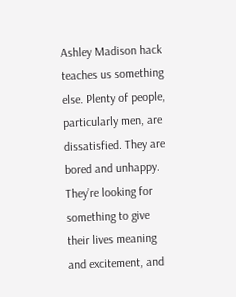Ashley Madison hack teaches us something else. Plenty of people, particularly men, are dissatisfied. They are bored and unhappy. They’re looking for something to give their lives meaning and excitement, and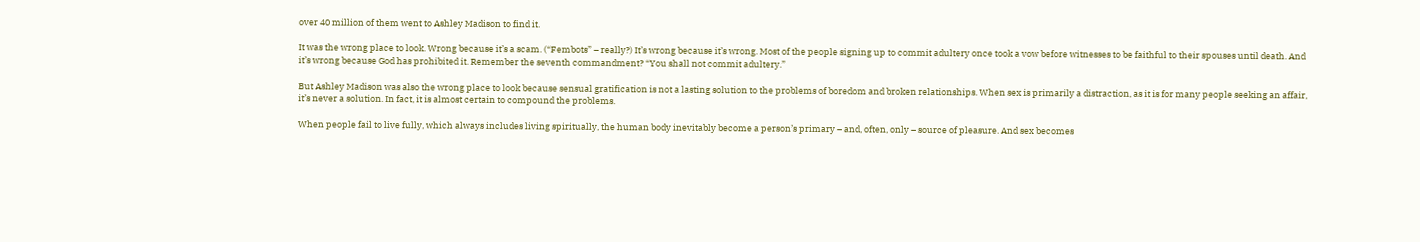over 40 million of them went to Ashley Madison to find it.

It was the wrong place to look. Wrong because it’s a scam. (“Fembots” – really?) It’s wrong because it’s wrong. Most of the people signing up to commit adultery once took a vow before witnesses to be faithful to their spouses until death. And it’s wrong because God has prohibited it. Remember the seventh commandment? “You shall not commit adultery.”

But Ashley Madison was also the wrong place to look because sensual gratification is not a lasting solution to the problems of boredom and broken relationships. When sex is primarily a distraction, as it is for many people seeking an affair, it’s never a solution. In fact, it is almost certain to compound the problems.

When people fail to live fully, which always includes living spiritually, the human body inevitably become a person’s primary – and, often, only – source of pleasure. And sex becomes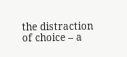the distraction of choice – a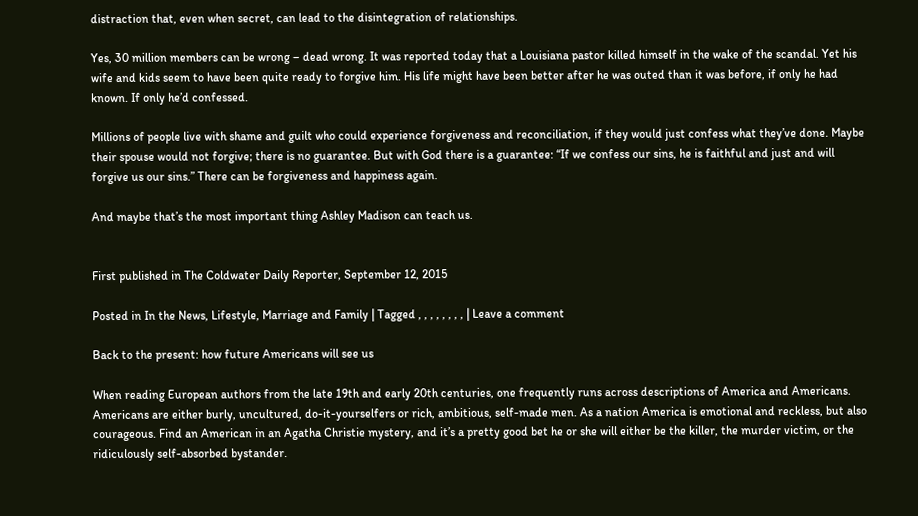distraction that, even when secret, can lead to the disintegration of relationships.

Yes, 30 million members can be wrong – dead wrong. It was reported today that a Louisiana pastor killed himself in the wake of the scandal. Yet his wife and kids seem to have been quite ready to forgive him. His life might have been better after he was outed than it was before, if only he had known. If only he’d confessed.

Millions of people live with shame and guilt who could experience forgiveness and reconciliation, if they would just confess what they’ve done. Maybe their spouse would not forgive; there is no guarantee. But with God there is a guarantee: “If we confess our sins, he is faithful and just and will forgive us our sins.” There can be forgiveness and happiness again.

And maybe that’s the most important thing Ashley Madison can teach us.


First published in The Coldwater Daily Reporter, September 12, 2015

Posted in In the News, Lifestyle, Marriage and Family | Tagged , , , , , , , , | Leave a comment

Back to the present: how future Americans will see us

When reading European authors from the late 19th and early 20th centuries, one frequently runs across descriptions of America and Americans. Americans are either burly, uncultured, do-it-yourselfers or rich, ambitious, self-made men. As a nation America is emotional and reckless, but also courageous. Find an American in an Agatha Christie mystery, and it’s a pretty good bet he or she will either be the killer, the murder victim, or the ridiculously self-absorbed bystander.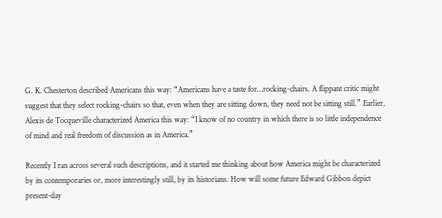G. K. Chesterton described Americans this way: “Americans have a taste for…rocking-chairs. A flippant critic might suggest that they select rocking-chairs so that, even when they are sitting down, they need not be sitting still.” Earlier, Alexis de Tocqueville characterized America this way: “I know of no country in which there is so little independence of mind and real freedom of discussion as in America.”

Recently I ran across several such descriptions, and it started me thinking about how America might be characterized by its contemporaries or, more interestingly still, by its historians. How will some future Edward Gibbon depict present-day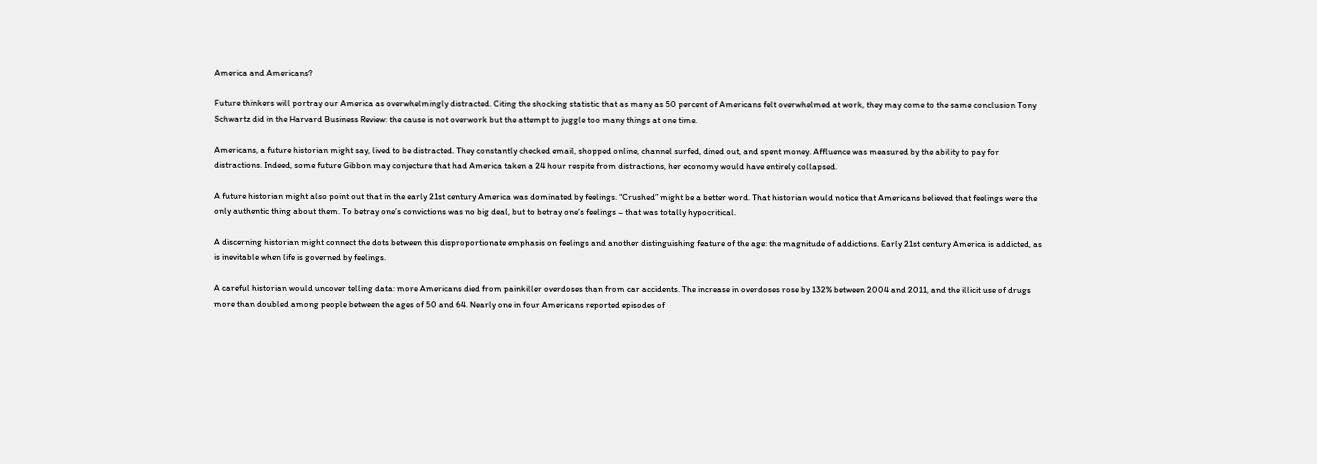America and Americans?

Future thinkers will portray our America as overwhelmingly distracted. Citing the shocking statistic that as many as 50 percent of Americans felt overwhelmed at work, they may come to the same conclusion Tony Schwartz did in the Harvard Business Review: the cause is not overwork but the attempt to juggle too many things at one time.

Americans, a future historian might say, lived to be distracted. They constantly checked email, shopped online, channel surfed, dined out, and spent money. Affluence was measured by the ability to pay for distractions. Indeed, some future Gibbon may conjecture that had America taken a 24 hour respite from distractions, her economy would have entirely collapsed.

A future historian might also point out that in the early 21st century America was dominated by feelings. “Crushed” might be a better word. That historian would notice that Americans believed that feelings were the only authentic thing about them. To betray one’s convictions was no big deal, but to betray one’s feelings – that was totally hypocritical.

A discerning historian might connect the dots between this disproportionate emphasis on feelings and another distinguishing feature of the age: the magnitude of addictions. Early 21st century America is addicted, as is inevitable when life is governed by feelings.

A careful historian would uncover telling data: more Americans died from painkiller overdoses than from car accidents. The increase in overdoses rose by 132% between 2004 and 2011, and the illicit use of drugs more than doubled among people between the ages of 50 and 64. Nearly one in four Americans reported episodes of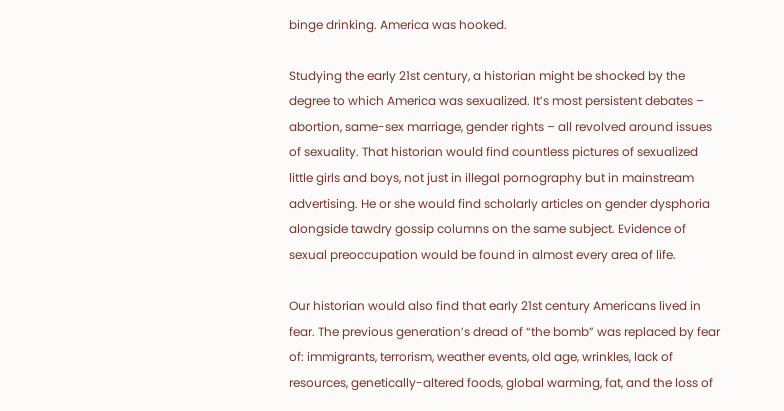binge drinking. America was hooked.

Studying the early 21st century, a historian might be shocked by the degree to which America was sexualized. It’s most persistent debates – abortion, same-sex marriage, gender rights – all revolved around issues of sexuality. That historian would find countless pictures of sexualized little girls and boys, not just in illegal pornography but in mainstream advertising. He or she would find scholarly articles on gender dysphoria alongside tawdry gossip columns on the same subject. Evidence of sexual preoccupation would be found in almost every area of life.

Our historian would also find that early 21st century Americans lived in fear. The previous generation’s dread of “the bomb” was replaced by fear of: immigrants, terrorism, weather events, old age, wrinkles, lack of resources, genetically-altered foods, global warming, fat, and the loss of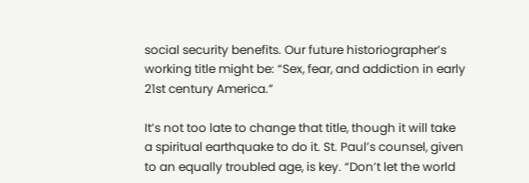social security benefits. Our future historiographer’s working title might be: “Sex, fear, and addiction in early 21st century America.”

It’s not too late to change that title, though it will take a spiritual earthquake to do it. St. Paul’s counsel, given to an equally troubled age, is key. “Don’t let the world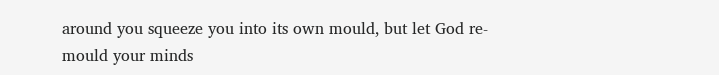around you squeeze you into its own mould, but let God re-mould your minds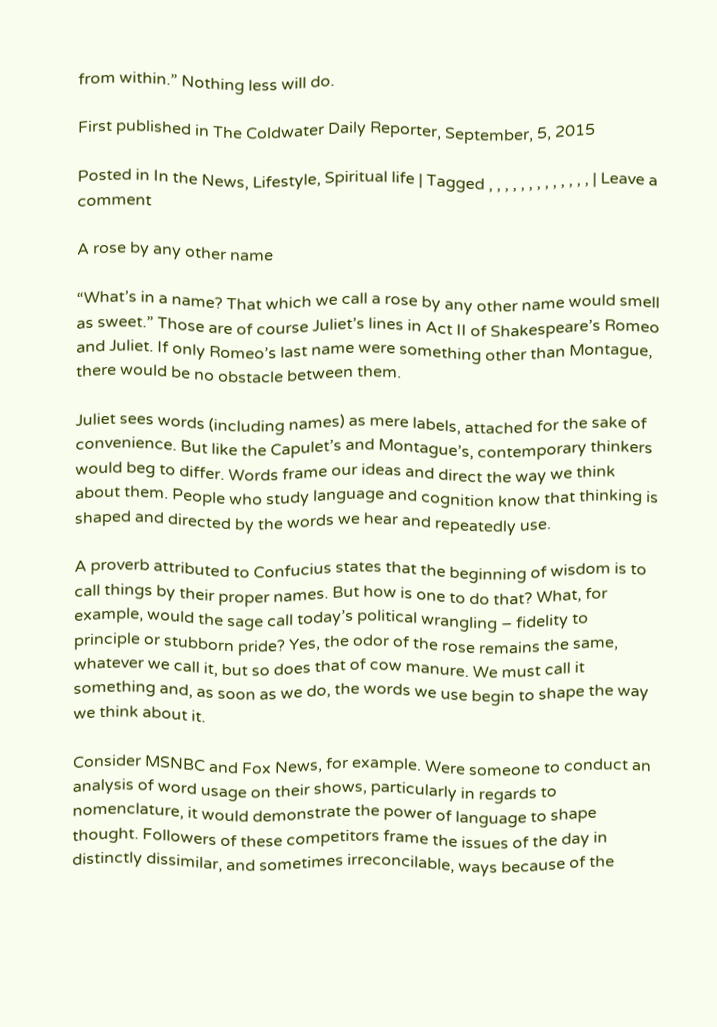from within.” Nothing less will do.

First published in The Coldwater Daily Reporter, September, 5, 2015

Posted in In the News, Lifestyle, Spiritual life | Tagged , , , , , , , , , , , , , | Leave a comment

A rose by any other name

“What’s in a name? That which we call a rose by any other name would smell as sweet.” Those are of course Juliet’s lines in Act II of Shakespeare’s Romeo and Juliet. If only Romeo’s last name were something other than Montague, there would be no obstacle between them.

Juliet sees words (including names) as mere labels, attached for the sake of convenience. But like the Capulet’s and Montague’s, contemporary thinkers would beg to differ. Words frame our ideas and direct the way we think about them. People who study language and cognition know that thinking is shaped and directed by the words we hear and repeatedly use.

A proverb attributed to Confucius states that the beginning of wisdom is to call things by their proper names. But how is one to do that? What, for example, would the sage call today’s political wrangling – fidelity to principle or stubborn pride? Yes, the odor of the rose remains the same, whatever we call it, but so does that of cow manure. We must call it something and, as soon as we do, the words we use begin to shape the way we think about it.

Consider MSNBC and Fox News, for example. Were someone to conduct an analysis of word usage on their shows, particularly in regards to nomenclature, it would demonstrate the power of language to shape thought. Followers of these competitors frame the issues of the day in distinctly dissimilar, and sometimes irreconcilable, ways because of the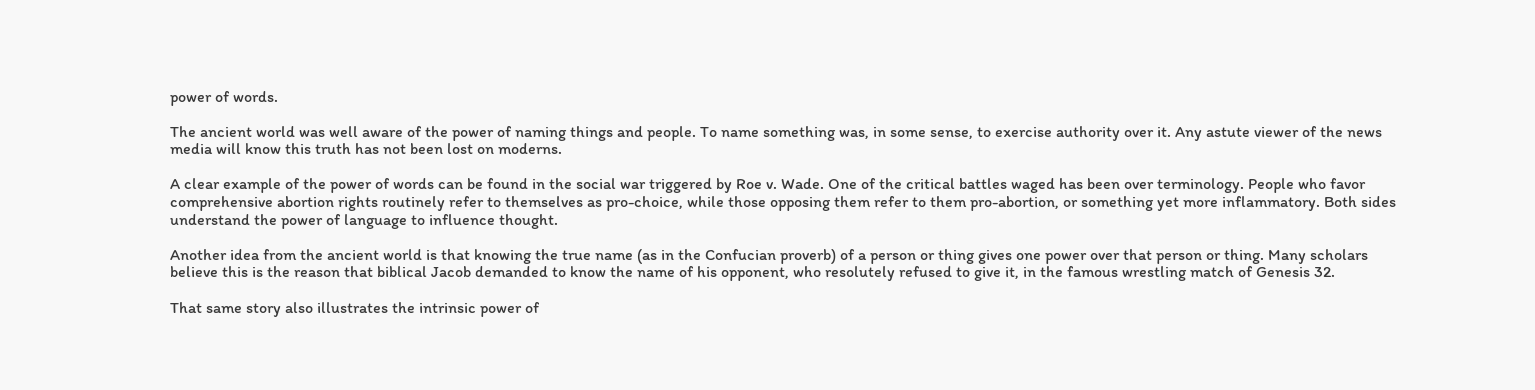power of words.

The ancient world was well aware of the power of naming things and people. To name something was, in some sense, to exercise authority over it. Any astute viewer of the news media will know this truth has not been lost on moderns.

A clear example of the power of words can be found in the social war triggered by Roe v. Wade. One of the critical battles waged has been over terminology. People who favor comprehensive abortion rights routinely refer to themselves as pro-choice, while those opposing them refer to them pro-abortion, or something yet more inflammatory. Both sides understand the power of language to influence thought.

Another idea from the ancient world is that knowing the true name (as in the Confucian proverb) of a person or thing gives one power over that person or thing. Many scholars believe this is the reason that biblical Jacob demanded to know the name of his opponent, who resolutely refused to give it, in the famous wrestling match of Genesis 32.

That same story also illustrates the intrinsic power of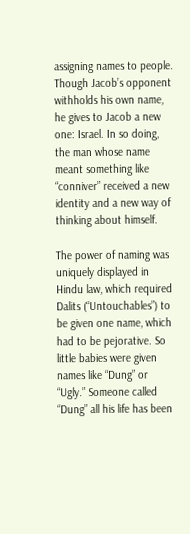assigning names to people. Though Jacob’s opponent withholds his own name, he gives to Jacob a new one: Israel. In so doing, the man whose name meant something like “conniver” received a new identity and a new way of thinking about himself.

The power of naming was uniquely displayed in Hindu law, which required Dalits (“Untouchables”) to be given one name, which had to be pejorative. So little babies were given names like “Dung” or “Ugly.” Someone called “Dung” all his life has been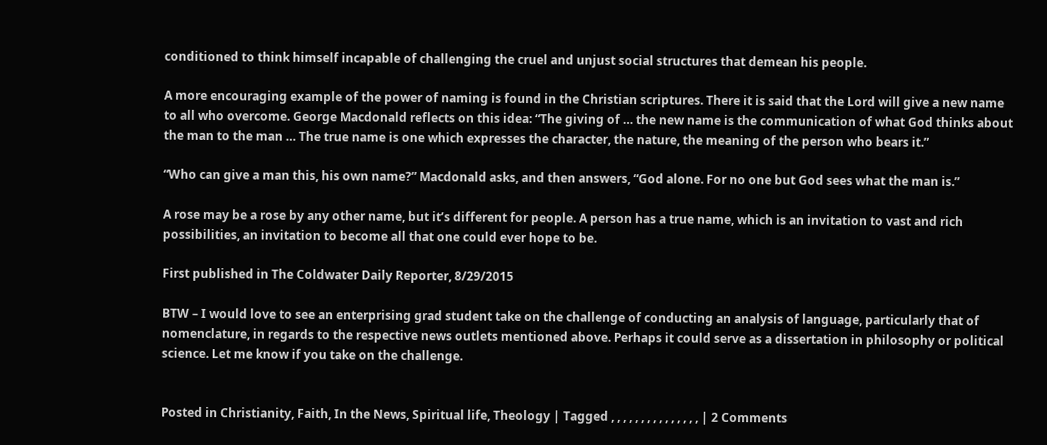conditioned to think himself incapable of challenging the cruel and unjust social structures that demean his people.

A more encouraging example of the power of naming is found in the Christian scriptures. There it is said that the Lord will give a new name to all who overcome. George Macdonald reflects on this idea: “The giving of … the new name is the communication of what God thinks about the man to the man … The true name is one which expresses the character, the nature, the meaning of the person who bears it.”

“Who can give a man this, his own name?” Macdonald asks, and then answers, “God alone. For no one but God sees what the man is.”

A rose may be a rose by any other name, but it’s different for people. A person has a true name, which is an invitation to vast and rich possibilities, an invitation to become all that one could ever hope to be.

First published in The Coldwater Daily Reporter, 8/29/2015

BTW – I would love to see an enterprising grad student take on the challenge of conducting an analysis of language, particularly that of nomenclature, in regards to the respective news outlets mentioned above. Perhaps it could serve as a dissertation in philosophy or political science. Let me know if you take on the challenge.


Posted in Christianity, Faith, In the News, Spiritual life, Theology | Tagged , , , , , , , , , , , , , , , | 2 Comments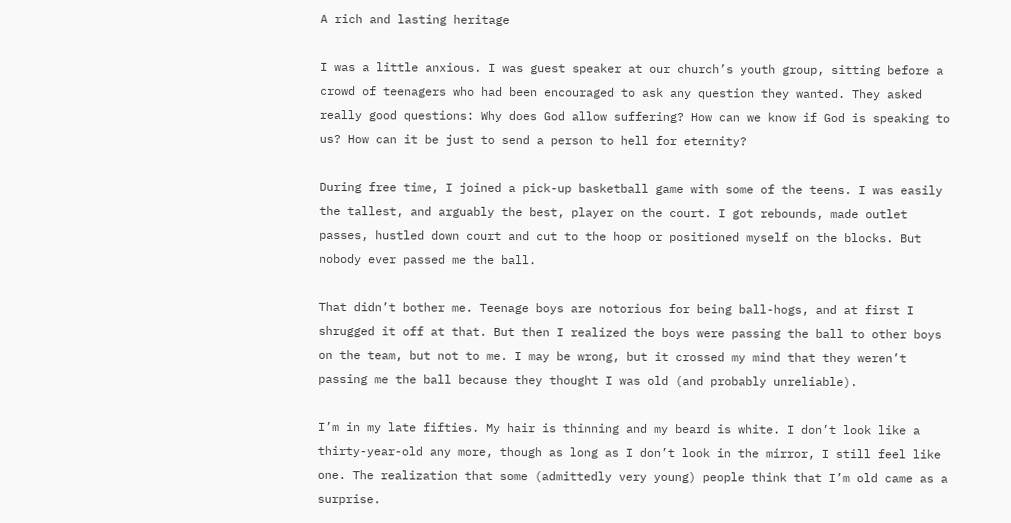A rich and lasting heritage

I was a little anxious. I was guest speaker at our church’s youth group, sitting before a crowd of teenagers who had been encouraged to ask any question they wanted. They asked really good questions: Why does God allow suffering? How can we know if God is speaking to us? How can it be just to send a person to hell for eternity?

During free time, I joined a pick-up basketball game with some of the teens. I was easily the tallest, and arguably the best, player on the court. I got rebounds, made outlet passes, hustled down court and cut to the hoop or positioned myself on the blocks. But nobody ever passed me the ball.

That didn’t bother me. Teenage boys are notorious for being ball-hogs, and at first I shrugged it off at that. But then I realized the boys were passing the ball to other boys on the team, but not to me. I may be wrong, but it crossed my mind that they weren’t passing me the ball because they thought I was old (and probably unreliable).

I’m in my late fifties. My hair is thinning and my beard is white. I don’t look like a thirty-year-old any more, though as long as I don’t look in the mirror, I still feel like one. The realization that some (admittedly very young) people think that I’m old came as a surprise.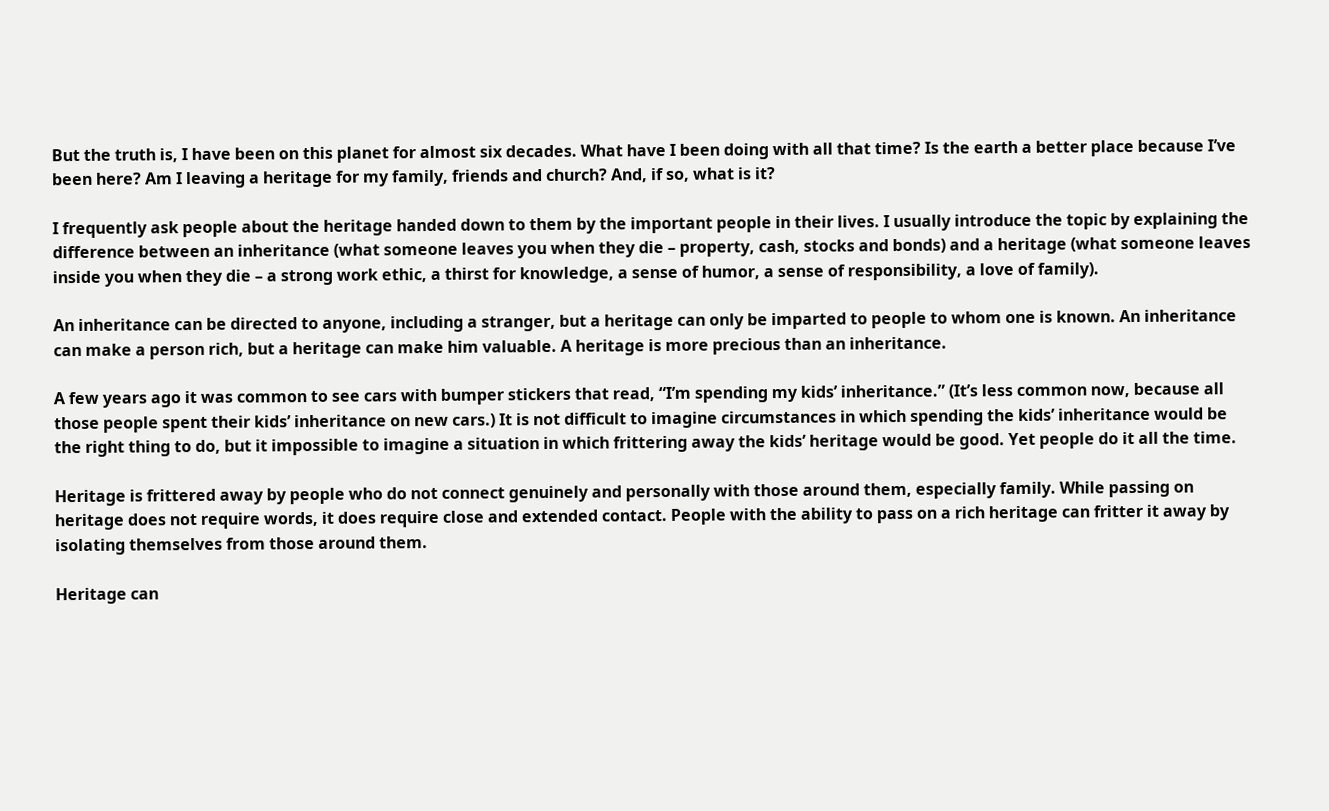But the truth is, I have been on this planet for almost six decades. What have I been doing with all that time? Is the earth a better place because I’ve been here? Am I leaving a heritage for my family, friends and church? And, if so, what is it?

I frequently ask people about the heritage handed down to them by the important people in their lives. I usually introduce the topic by explaining the difference between an inheritance (what someone leaves you when they die – property, cash, stocks and bonds) and a heritage (what someone leaves inside you when they die – a strong work ethic, a thirst for knowledge, a sense of humor, a sense of responsibility, a love of family).

An inheritance can be directed to anyone, including a stranger, but a heritage can only be imparted to people to whom one is known. An inheritance can make a person rich, but a heritage can make him valuable. A heritage is more precious than an inheritance.

A few years ago it was common to see cars with bumper stickers that read, “I’m spending my kids’ inheritance.” (It’s less common now, because all those people spent their kids’ inheritance on new cars.) It is not difficult to imagine circumstances in which spending the kids’ inheritance would be the right thing to do, but it impossible to imagine a situation in which frittering away the kids’ heritage would be good. Yet people do it all the time.

Heritage is frittered away by people who do not connect genuinely and personally with those around them, especially family. While passing on heritage does not require words, it does require close and extended contact. People with the ability to pass on a rich heritage can fritter it away by isolating themselves from those around them.

Heritage can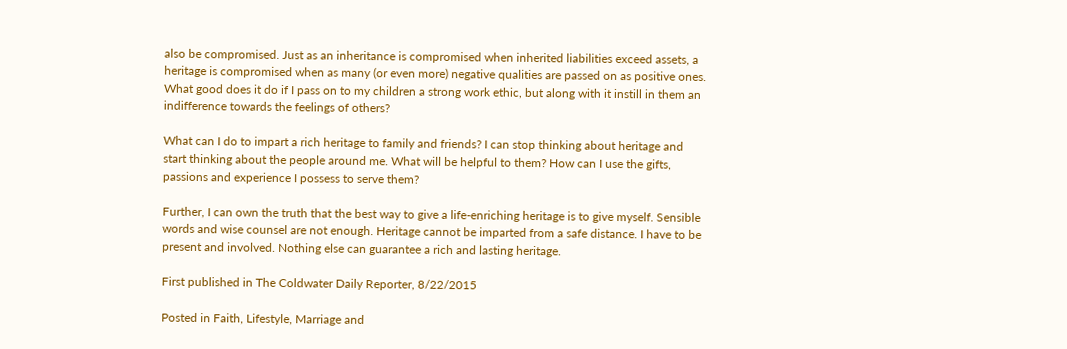also be compromised. Just as an inheritance is compromised when inherited liabilities exceed assets, a heritage is compromised when as many (or even more) negative qualities are passed on as positive ones. What good does it do if I pass on to my children a strong work ethic, but along with it instill in them an indifference towards the feelings of others?

What can I do to impart a rich heritage to family and friends? I can stop thinking about heritage and start thinking about the people around me. What will be helpful to them? How can I use the gifts, passions and experience I possess to serve them?

Further, I can own the truth that the best way to give a life-enriching heritage is to give myself. Sensible words and wise counsel are not enough. Heritage cannot be imparted from a safe distance. I have to be present and involved. Nothing else can guarantee a rich and lasting heritage.

First published in The Coldwater Daily Reporter, 8/22/2015

Posted in Faith, Lifestyle, Marriage and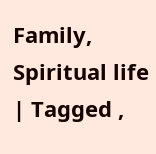Family, Spiritual life | Tagged ,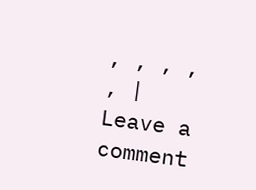, , , , , | Leave a comment